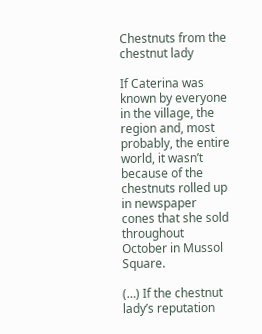Chestnuts from the chestnut lady

If Caterina was known by everyone in the village, the region and, most probably, the entire world, it wasn’t because of the chestnuts rolled up in newspaper cones that she sold throughout October in Mussol Square.

(…) If the chestnut lady’s reputation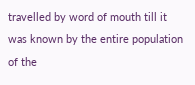travelled by word of mouth till it was known by the entire population of the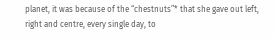planet, it was because of the “chestnuts”* that she gave out left, right and centre, every single day, to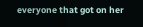everyone that got on her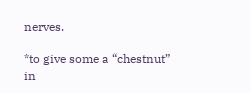nerves.

*to give some a “chestnut” in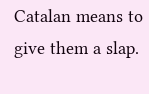Catalan means to give them a slap.